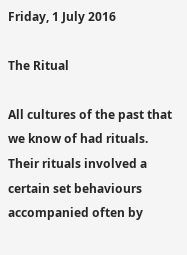Friday, 1 July 2016

The Ritual

All cultures of the past that we know of had rituals. Their rituals involved a certain set behaviours accompanied often by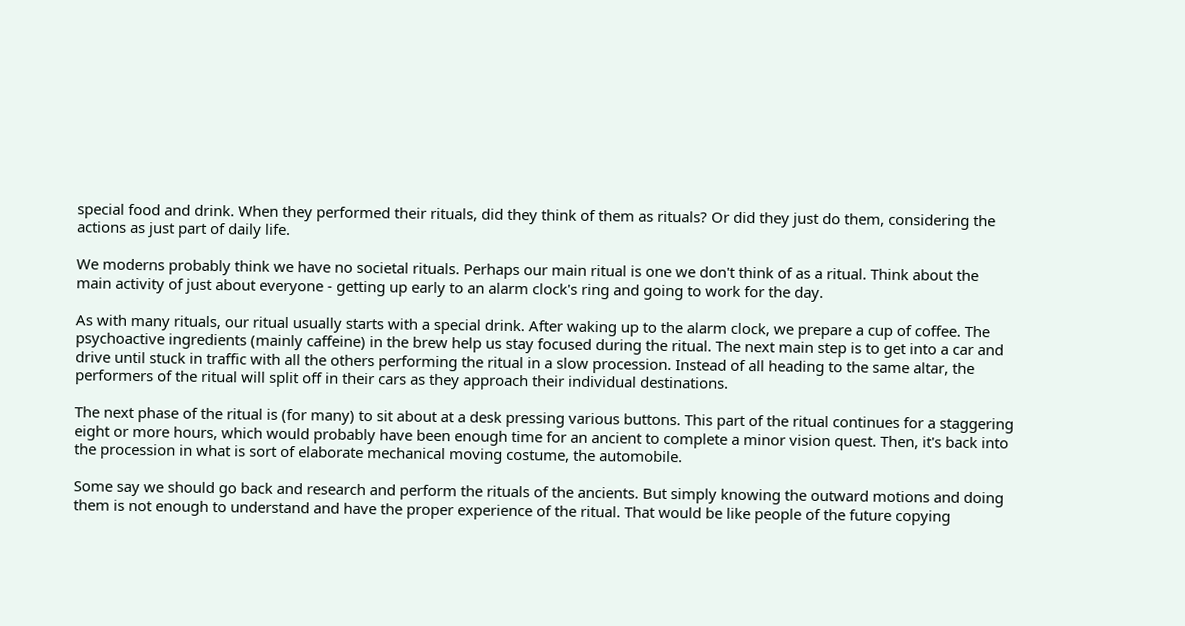special food and drink. When they performed their rituals, did they think of them as rituals? Or did they just do them, considering the actions as just part of daily life.

We moderns probably think we have no societal rituals. Perhaps our main ritual is one we don't think of as a ritual. Think about the main activity of just about everyone - getting up early to an alarm clock's ring and going to work for the day.

As with many rituals, our ritual usually starts with a special drink. After waking up to the alarm clock, we prepare a cup of coffee. The psychoactive ingredients (mainly caffeine) in the brew help us stay focused during the ritual. The next main step is to get into a car and drive until stuck in traffic with all the others performing the ritual in a slow procession. Instead of all heading to the same altar, the performers of the ritual will split off in their cars as they approach their individual destinations.

The next phase of the ritual is (for many) to sit about at a desk pressing various buttons. This part of the ritual continues for a staggering eight or more hours, which would probably have been enough time for an ancient to complete a minor vision quest. Then, it's back into the procession in what is sort of elaborate mechanical moving costume, the automobile.

Some say we should go back and research and perform the rituals of the ancients. But simply knowing the outward motions and doing them is not enough to understand and have the proper experience of the ritual. That would be like people of the future copying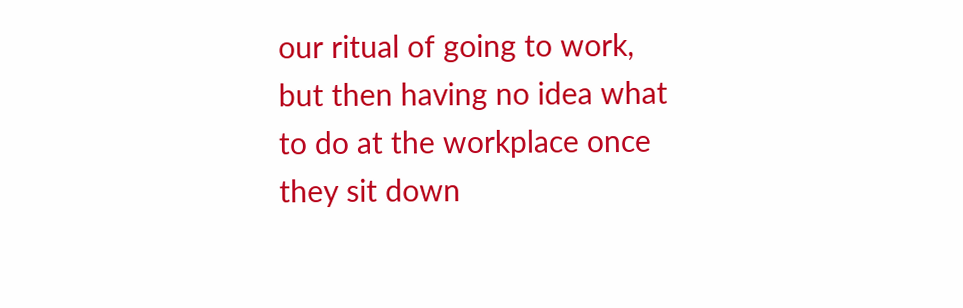our ritual of going to work, but then having no idea what to do at the workplace once they sit down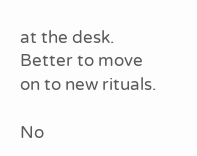at the desk. Better to move on to new rituals.

No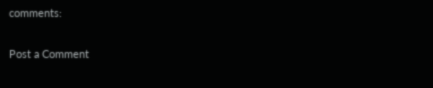comments:

Post a Comment